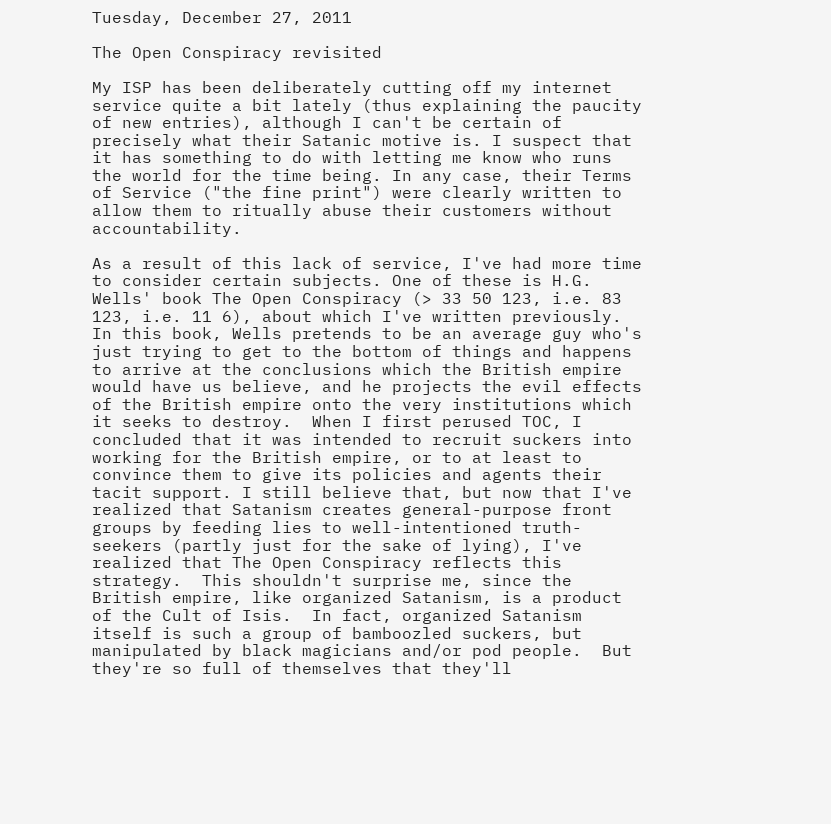Tuesday, December 27, 2011

The Open Conspiracy revisited

My ISP has been deliberately cutting off my internet service quite a bit lately (thus explaining the paucity of new entries), although I can't be certain of precisely what their Satanic motive is. I suspect that it has something to do with letting me know who runs the world for the time being. In any case, their Terms of Service ("the fine print") were clearly written to allow them to ritually abuse their customers without accountability.

As a result of this lack of service, I've had more time to consider certain subjects. One of these is H.G. Wells' book The Open Conspiracy (> 33 50 123, i.e. 83 123, i.e. 11 6), about which I've written previously.  In this book, Wells pretends to be an average guy who's just trying to get to the bottom of things and happens to arrive at the conclusions which the British empire would have us believe, and he projects the evil effects of the British empire onto the very institutions which it seeks to destroy.  When I first perused TOC, I concluded that it was intended to recruit suckers into working for the British empire, or to at least to convince them to give its policies and agents their tacit support. I still believe that, but now that I've realized that Satanism creates general-purpose front groups by feeding lies to well-intentioned truth-seekers (partly just for the sake of lying), I've realized that The Open Conspiracy reflects this strategy.  This shouldn't surprise me, since the British empire, like organized Satanism, is a product of the Cult of Isis.  In fact, organized Satanism itself is such a group of bamboozled suckers, but manipulated by black magicians and/or pod people.  But they're so full of themselves that they'll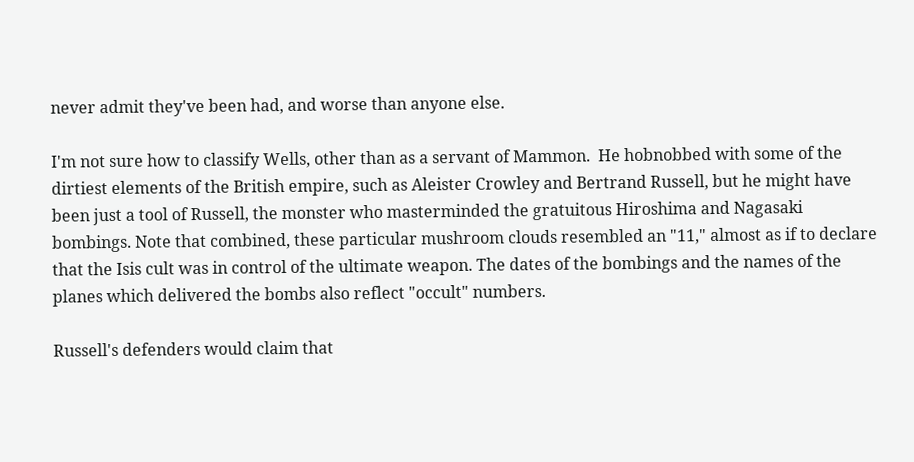never admit they've been had, and worse than anyone else.

I'm not sure how to classify Wells, other than as a servant of Mammon.  He hobnobbed with some of the dirtiest elements of the British empire, such as Aleister Crowley and Bertrand Russell, but he might have been just a tool of Russell, the monster who masterminded the gratuitous Hiroshima and Nagasaki bombings. Note that combined, these particular mushroom clouds resembled an "11," almost as if to declare that the Isis cult was in control of the ultimate weapon. The dates of the bombings and the names of the planes which delivered the bombs also reflect "occult" numbers.

Russell's defenders would claim that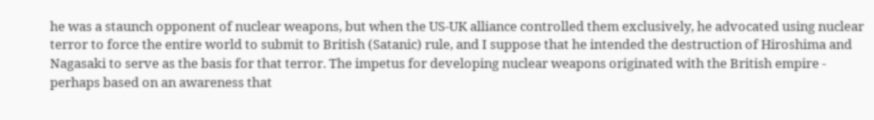he was a staunch opponent of nuclear weapons, but when the US-UK alliance controlled them exclusively, he advocated using nuclear terror to force the entire world to submit to British (Satanic) rule, and I suppose that he intended the destruction of Hiroshima and Nagasaki to serve as the basis for that terror. The impetus for developing nuclear weapons originated with the British empire - perhaps based on an awareness that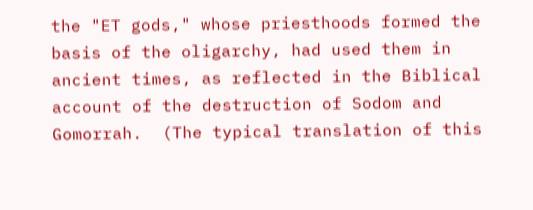the "ET gods," whose priesthoods formed the basis of the oligarchy, had used them in ancient times, as reflected in the Biblical account of the destruction of Sodom and Gomorrah.  (The typical translation of this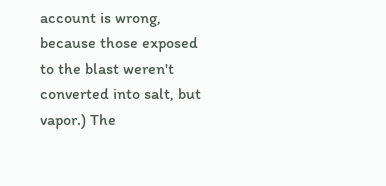account is wrong, because those exposed to the blast weren't converted into salt, but vapor.) The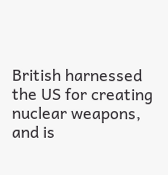British harnessed the US for creating nuclear weapons, and is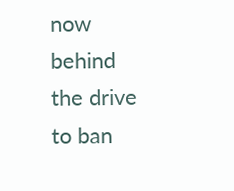now behind the drive to ban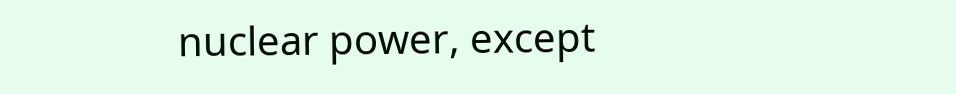nuclear power, except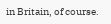in Britain, of course.